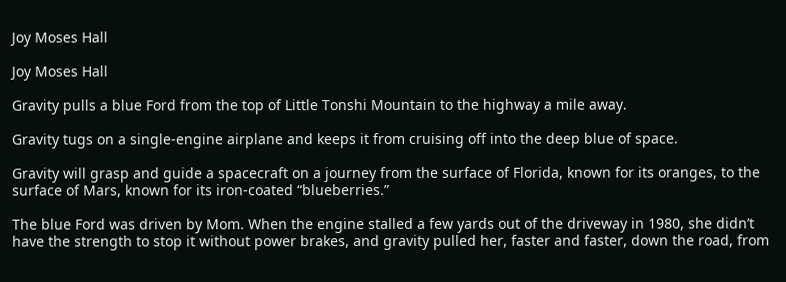Joy Moses Hall

Joy Moses Hall

Gravity pulls a blue Ford from the top of Little Tonshi Mountain to the highway a mile away.

Gravity tugs on a single-engine airplane and keeps it from cruising off into the deep blue of space.

Gravity will grasp and guide a spacecraft on a journey from the surface of Florida, known for its oranges, to the surface of Mars, known for its iron-coated “blueberries.”

The blue Ford was driven by Mom. When the engine stalled a few yards out of the driveway in 1980, she didn’t have the strength to stop it without power brakes, and gravity pulled her, faster and faster, down the road, from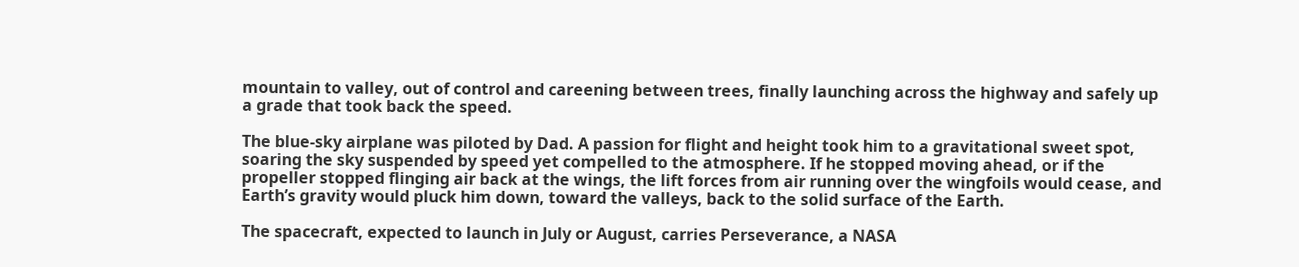mountain to valley, out of control and careening between trees, finally launching across the highway and safely up a grade that took back the speed.

The blue-sky airplane was piloted by Dad. A passion for flight and height took him to a gravitational sweet spot, soaring the sky suspended by speed yet compelled to the atmosphere. If he stopped moving ahead, or if the propeller stopped flinging air back at the wings, the lift forces from air running over the wingfoils would cease, and Earth’s gravity would pluck him down, toward the valleys, back to the solid surface of the Earth.

The spacecraft, expected to launch in July or August, carries Perseverance, a NASA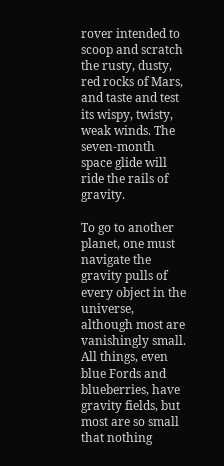rover intended to scoop and scratch the rusty, dusty, red rocks of Mars, and taste and test its wispy, twisty, weak winds. The seven-month space glide will ride the rails of gravity.

To go to another planet, one must navigate the gravity pulls of every object in the universe, although most are vanishingly small. All things, even blue Fords and blueberries, have gravity fields, but most are so small that nothing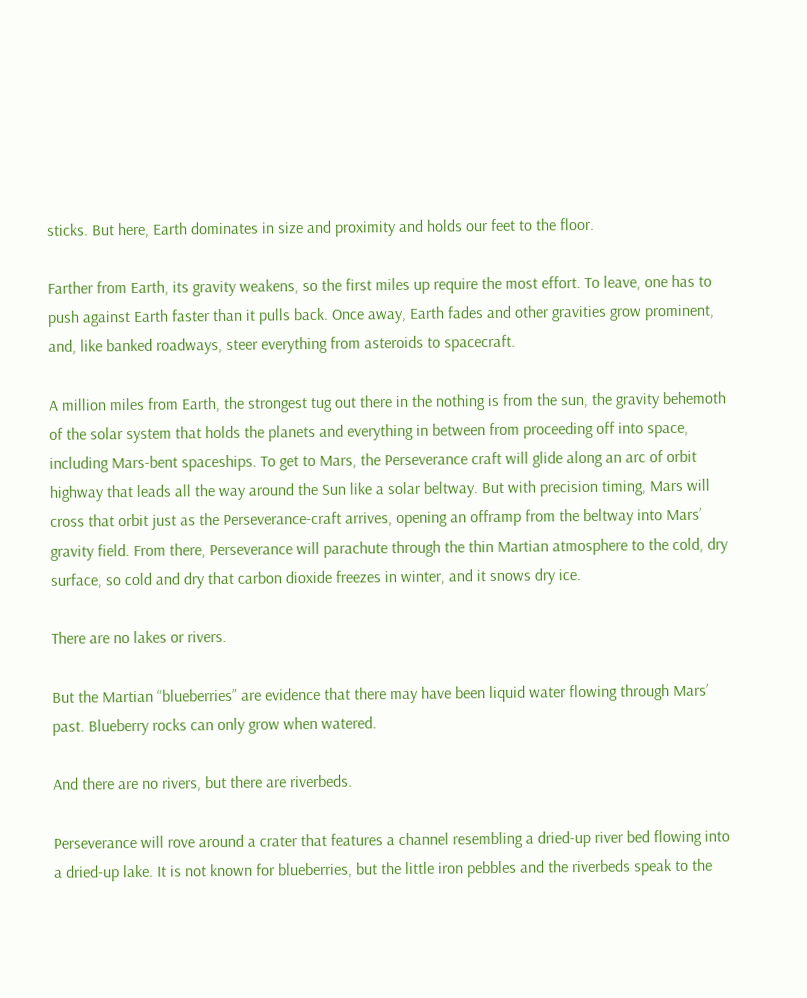sticks. But here, Earth dominates in size and proximity and holds our feet to the floor.

Farther from Earth, its gravity weakens, so the first miles up require the most effort. To leave, one has to push against Earth faster than it pulls back. Once away, Earth fades and other gravities grow prominent, and, like banked roadways, steer everything from asteroids to spacecraft.

A million miles from Earth, the strongest tug out there in the nothing is from the sun, the gravity behemoth of the solar system that holds the planets and everything in between from proceeding off into space, including Mars-bent spaceships. To get to Mars, the Perseverance craft will glide along an arc of orbit highway that leads all the way around the Sun like a solar beltway. But with precision timing, Mars will cross that orbit just as the Perseverance-craft arrives, opening an offramp from the beltway into Mars’ gravity field. From there, Perseverance will parachute through the thin Martian atmosphere to the cold, dry surface, so cold and dry that carbon dioxide freezes in winter, and it snows dry ice.

There are no lakes or rivers.

But the Martian “blueberries” are evidence that there may have been liquid water flowing through Mars’ past. Blueberry rocks can only grow when watered.

And there are no rivers, but there are riverbeds.

Perseverance will rove around a crater that features a channel resembling a dried-up river bed flowing into a dried-up lake. It is not known for blueberries, but the little iron pebbles and the riverbeds speak to the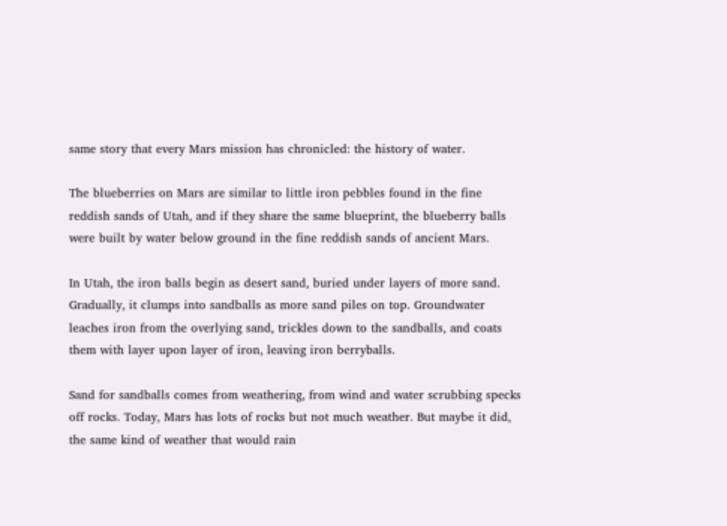same story that every Mars mission has chronicled: the history of water.

The blueberries on Mars are similar to little iron pebbles found in the fine reddish sands of Utah, and if they share the same blueprint, the blueberry balls were built by water below ground in the fine reddish sands of ancient Mars.

In Utah, the iron balls begin as desert sand, buried under layers of more sand. Gradually, it clumps into sandballs as more sand piles on top. Groundwater leaches iron from the overlying sand, trickles down to the sandballs, and coats them with layer upon layer of iron, leaving iron berryballs.

Sand for sandballs comes from weathering, from wind and water scrubbing specks off rocks. Today, Mars has lots of rocks but not much weather. But maybe it did, the same kind of weather that would rain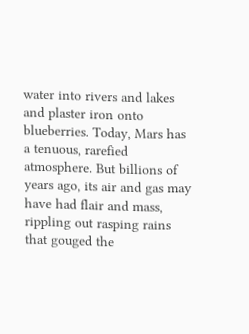water into rivers and lakes and plaster iron onto blueberries. Today, Mars has a tenuous, rarefied atmosphere. But billions of years ago, its air and gas may have had flair and mass, rippling out rasping rains that gouged the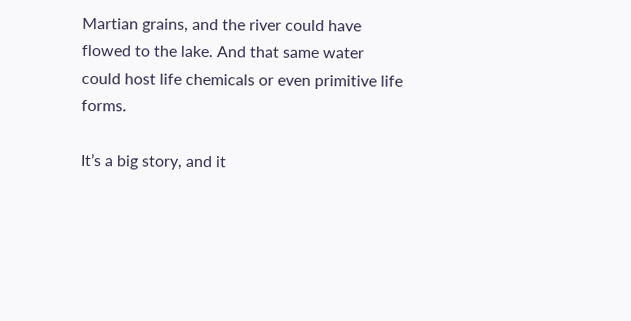Martian grains, and the river could have flowed to the lake. And that same water could host life chemicals or even primitive life forms.

It’s a big story, and it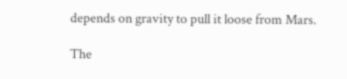depends on gravity to pull it loose from Mars.

The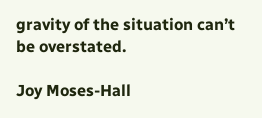gravity of the situation can’t be overstated.

Joy Moses-Hall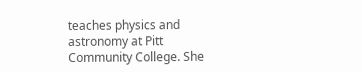teaches physics and astronomy at Pitt Community College. She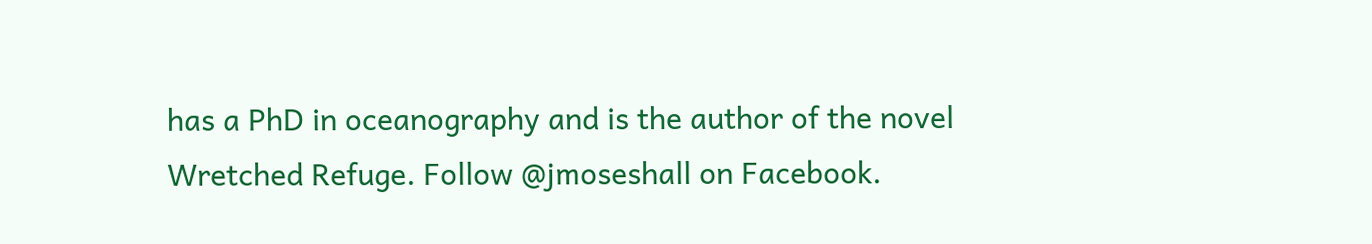has a PhD in oceanography and is the author of the novel Wretched Refuge. Follow @jmoseshall on Facebook.